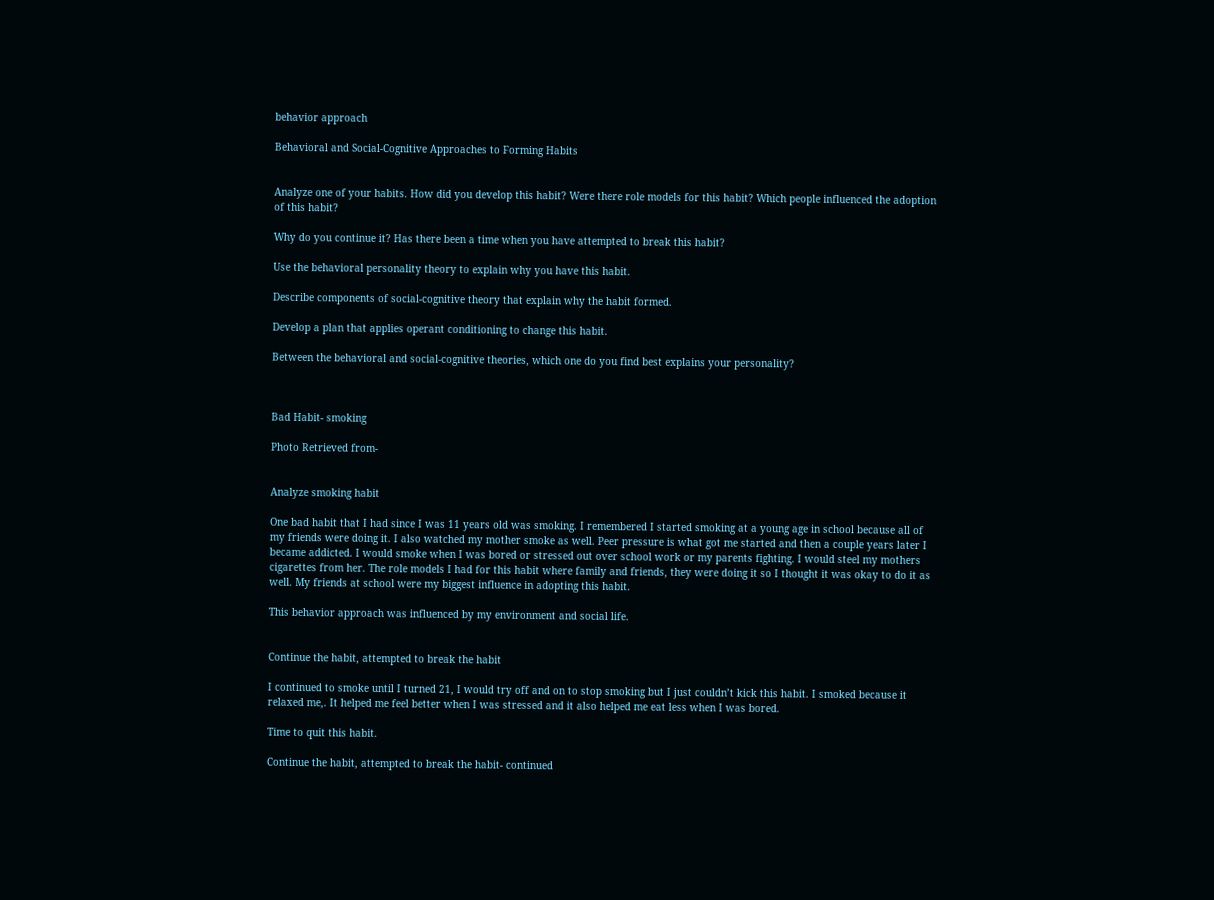behavior approach

Behavioral and Social-Cognitive Approaches to Forming Habits


Analyze one of your habits. How did you develop this habit? Were there role models for this habit? Which people influenced the adoption of this habit?

Why do you continue it? Has there been a time when you have attempted to break this habit?

Use the behavioral personality theory to explain why you have this habit.

Describe components of social-cognitive theory that explain why the habit formed.

Develop a plan that applies operant conditioning to change this habit.

Between the behavioral and social-cognitive theories, which one do you find best explains your personality?



Bad Habit- smoking

Photo Retrieved from-


Analyze smoking habit

One bad habit that I had since I was 11 years old was smoking. I remembered I started smoking at a young age in school because all of my friends were doing it. I also watched my mother smoke as well. Peer pressure is what got me started and then a couple years later I became addicted. I would smoke when I was bored or stressed out over school work or my parents fighting. I would steel my mothers cigarettes from her. The role models I had for this habit where family and friends, they were doing it so I thought it was okay to do it as well. My friends at school were my biggest influence in adopting this habit.

This behavior approach was influenced by my environment and social life.


Continue the habit, attempted to break the habit

I continued to smoke until I turned 21, I would try off and on to stop smoking but I just couldn’t kick this habit. I smoked because it relaxed me,. It helped me feel better when I was stressed and it also helped me eat less when I was bored.

Time to quit this habit.

Continue the habit, attempted to break the habit- continued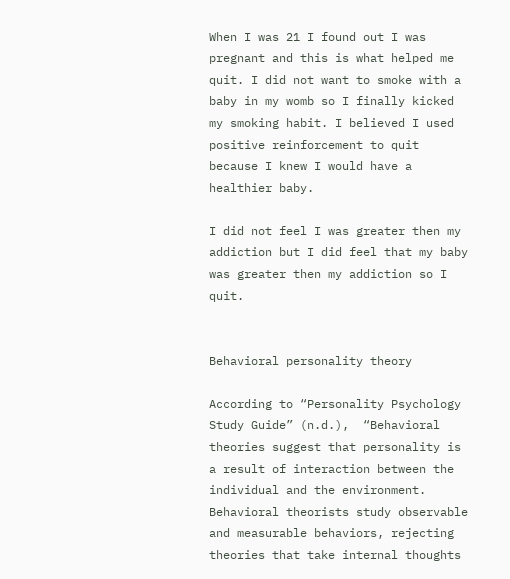When I was 21 I found out I was pregnant and this is what helped me quit. I did not want to smoke with a baby in my womb so I finally kicked my smoking habit. I believed I used positive reinforcement to quit because I knew I would have a healthier baby.

I did not feel I was greater then my addiction but I did feel that my baby was greater then my addiction so I quit.


Behavioral personality theory

According to “Personality Psychology Study Guide” (n.d.),  “Behavioral theories suggest that personality is a result of interaction between the individual and the environment. Behavioral theorists study observable and measurable behaviors, rejecting theories that take internal thoughts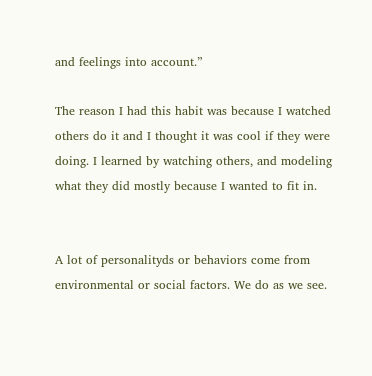and feelings into account.”

The reason I had this habit was because I watched others do it and I thought it was cool if they were doing. I learned by watching others, and modeling what they did mostly because I wanted to fit in.


A lot of personalityds or behaviors come from environmental or social factors. We do as we see.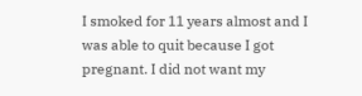I smoked for 11 years almost and I was able to quit because I got pregnant. I did not want my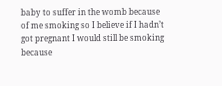baby to suffer in the womb because of me smoking so I believe if I hadn’t got pregnant I would still be smoking because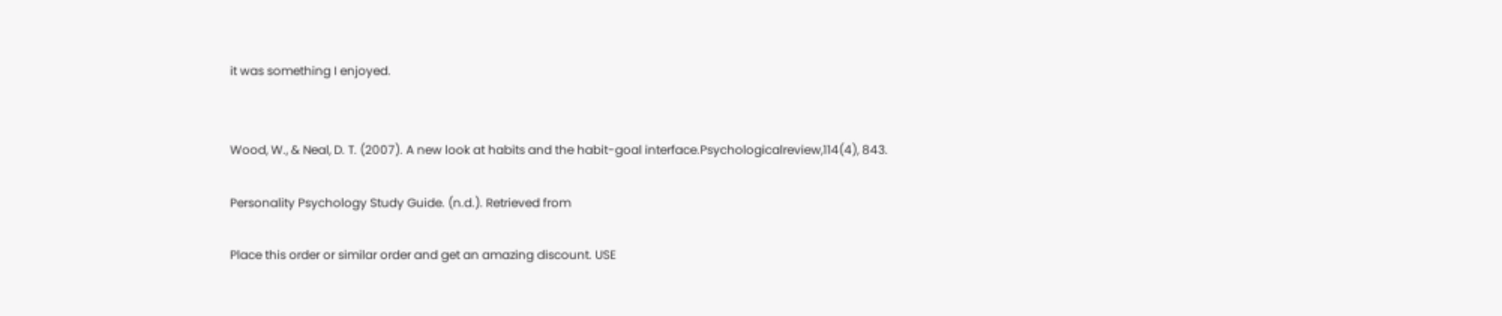it was something I enjoyed.


Wood, W., & Neal, D. T. (2007). A new look at habits and the habit-goal interface.Psychologicalreview,114(4), 843.

Personality Psychology Study Guide. (n.d.). Retrieved from

Place this order or similar order and get an amazing discount. USE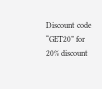Discount code “GET20” for 20% discount